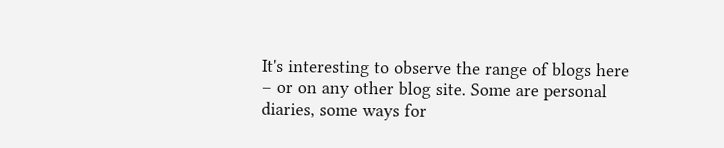It's interesting to observe the range of blogs here – or on any other blog site. Some are personal diaries, some ways for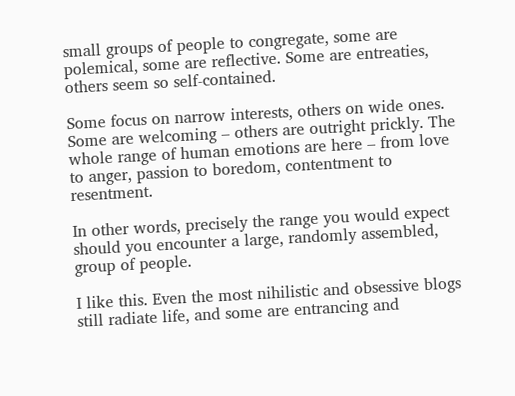small groups of people to congregate, some are polemical, some are reflective. Some are entreaties, others seem so self-contained.

Some focus on narrow interests, others on wide ones. Some are welcoming – others are outright prickly. The whole range of human emotions are here – from love to anger, passion to boredom, contentment to resentment.

In other words, precisely the range you would expect should you encounter a large, randomly assembled, group of people.

I like this. Even the most nihilistic and obsessive blogs still radiate life, and some are entrancing and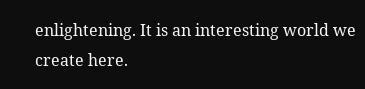enlightening. It is an interesting world we create here.